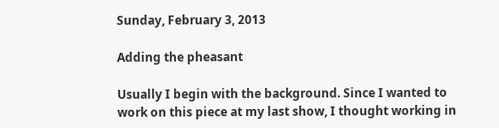Sunday, February 3, 2013

Adding the pheasant

Usually I begin with the background. Since I wanted to work on this piece at my last show, I thought working in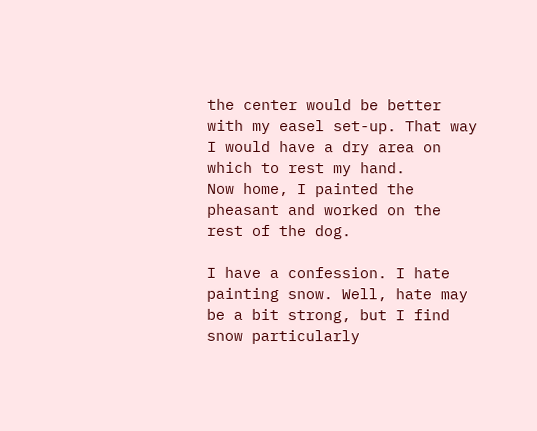the center would be better with my easel set-up. That way I would have a dry area on which to rest my hand.
Now home, I painted the pheasant and worked on the rest of the dog.

I have a confession. I hate painting snow. Well, hate may be a bit strong, but I find snow particularly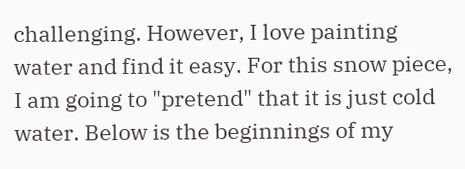challenging. However, I love painting water and find it easy. For this snow piece, I am going to "pretend" that it is just cold water. Below is the beginnings of my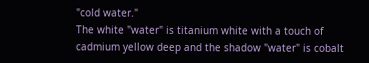"cold water."
The white "water" is titanium white with a touch of cadmium yellow deep and the shadow "water" is cobalt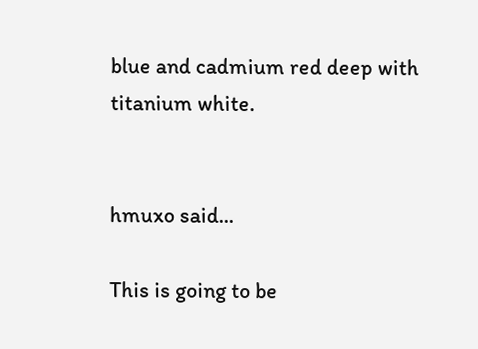blue and cadmium red deep with titanium white.


hmuxo said...

This is going to be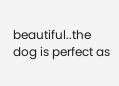beautiful..the dog is perfect as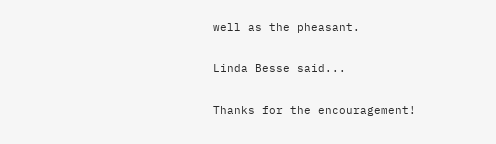well as the pheasant.

Linda Besse said...

Thanks for the encouragement!